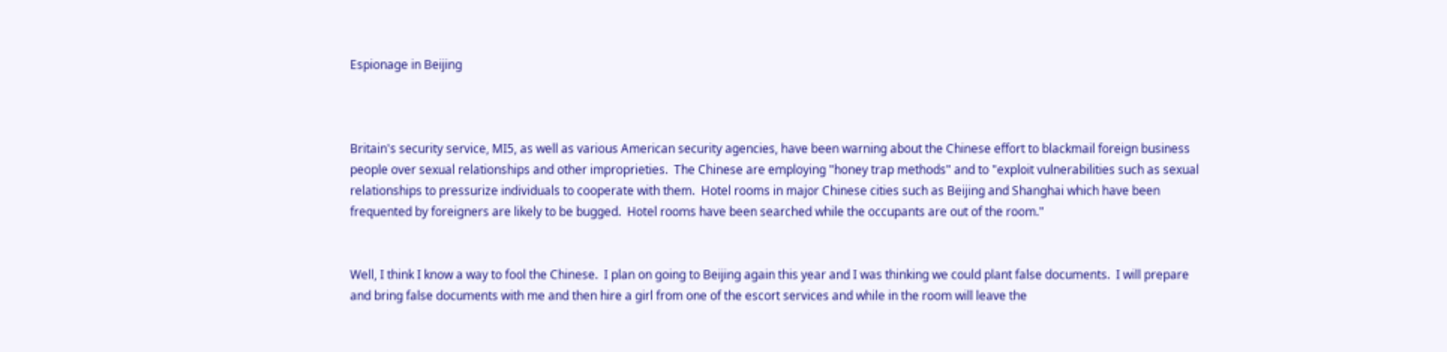Espionage in Beijing



Britain's security service, MI5, as well as various American security agencies, have been warning about the Chinese effort to blackmail foreign business people over sexual relationships and other improprieties.  The Chinese are employing "honey trap methods" and to "exploit vulnerabilities such as sexual relationships to pressurize individuals to cooperate with them.  Hotel rooms in major Chinese cities such as Beijing and Shanghai which have been frequented by foreigners are likely to be bugged.  Hotel rooms have been searched while the occupants are out of the room."


Well, I think I know a way to fool the Chinese.  I plan on going to Beijing again this year and I was thinking we could plant false documents.  I will prepare and bring false documents with me and then hire a girl from one of the escort services and while in the room will leave the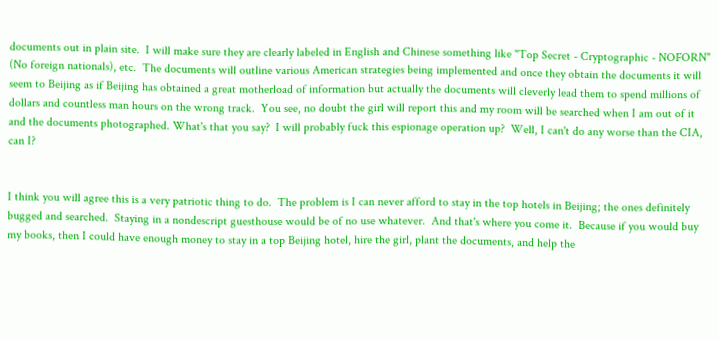documents out in plain site.  I will make sure they are clearly labeled in English and Chinese something like "Top Secret - Cryptographic - NOFORN" (No foreign nationals), etc.  The documents will outline various American strategies being implemented and once they obtain the documents it will seem to Beijing as if Beijing has obtained a great motherload of information but actually the documents will cleverly lead them to spend millions of dollars and countless man hours on the wrong track.  You see, no doubt the girl will report this and my room will be searched when I am out of it and the documents photographed. What's that you say?  I will probably fuck this espionage operation up?  Well, I can't do any worse than the CIA, can I?


I think you will agree this is a very patriotic thing to do.  The problem is I can never afford to stay in the top hotels in Beijing; the ones definitely bugged and searched.  Staying in a nondescript guesthouse would be of no use whatever.  And that's where you come it.  Because if you would buy my books, then I could have enough money to stay in a top Beijing hotel, hire the girl, plant the documents, and help the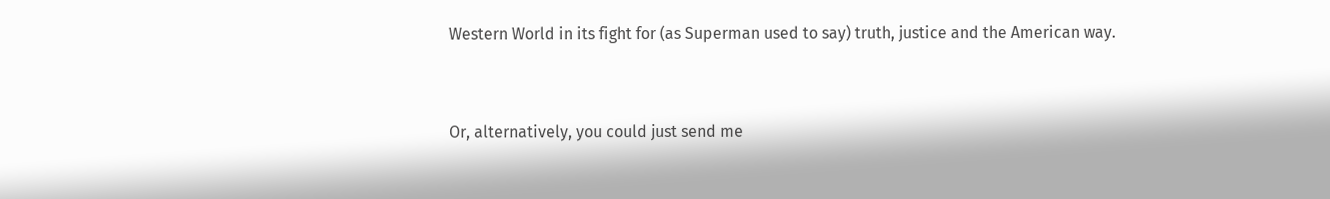Western World in its fight for (as Superman used to say) truth, justice and the American way.


Or, alternatively, you could just send me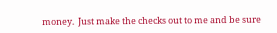money.  Just make the checks out to me and be sure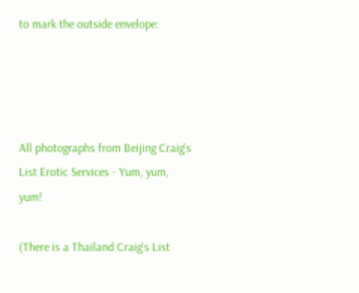to mark the outside envelope:




All photographs from Beijing Craig's List Erotic Services - Yum, yum, yum!

(There is a Thailand Craig's List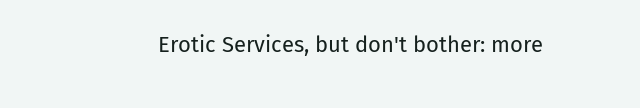Erotic Services, but don't bother: more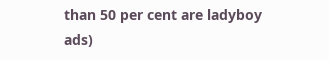than 50 per cent are ladyboy ads)